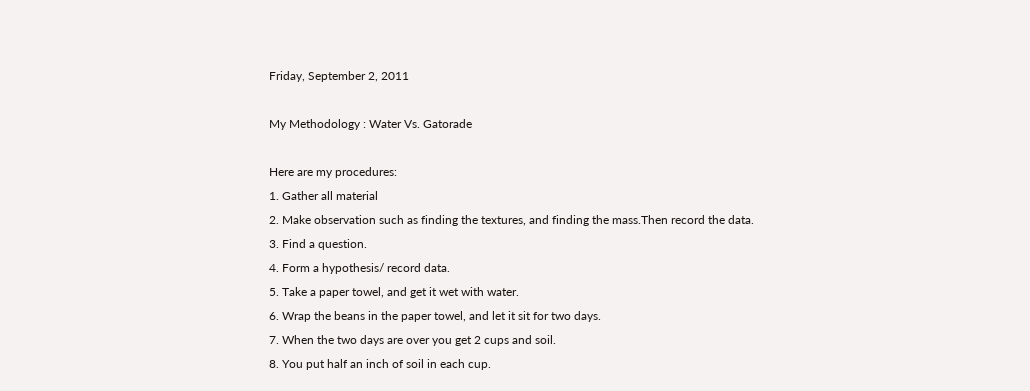Friday, September 2, 2011

My Methodology : Water Vs. Gatorade

Here are my procedures:
1. Gather all material
2. Make observation such as finding the textures, and finding the mass.Then record the data.
3. Find a question.
4. Form a hypothesis/ record data.
5. Take a paper towel, and get it wet with water.
6. Wrap the beans in the paper towel, and let it sit for two days.
7. When the two days are over you get 2 cups and soil.
8. You put half an inch of soil in each cup.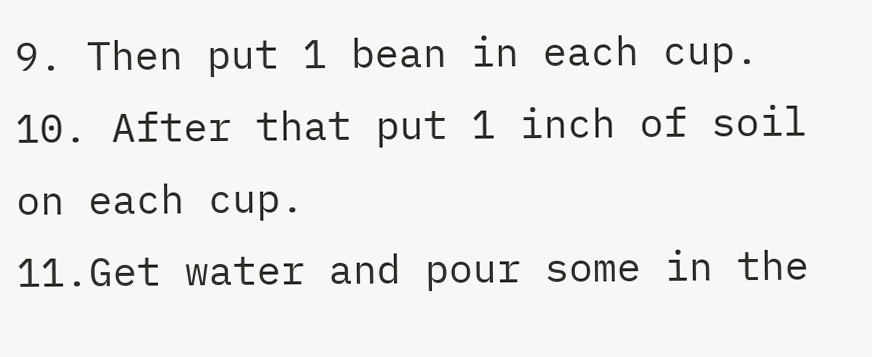9. Then put 1 bean in each cup.
10. After that put 1 inch of soil on each cup.
11.Get water and pour some in the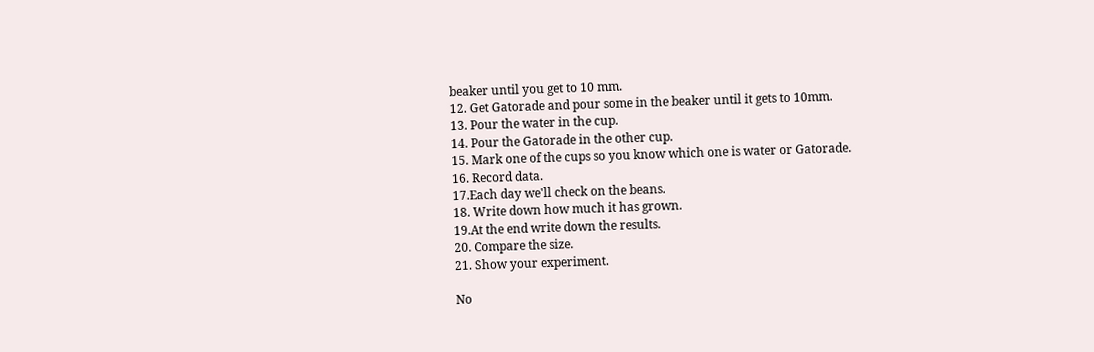beaker until you get to 10 mm.
12. Get Gatorade and pour some in the beaker until it gets to 10mm.
13. Pour the water in the cup.
14. Pour the Gatorade in the other cup.
15. Mark one of the cups so you know which one is water or Gatorade.
16. Record data.
17.Each day we'll check on the beans.
18. Write down how much it has grown.
19.At the end write down the results.
20. Compare the size.
21. Show your experiment.

No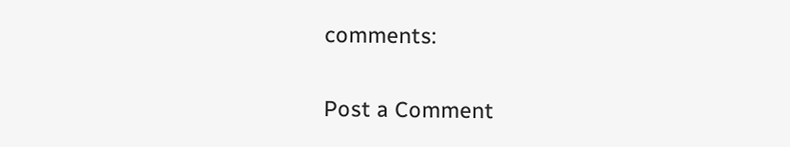comments:

Post a Comment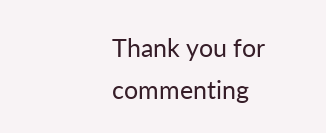Thank you for commenting